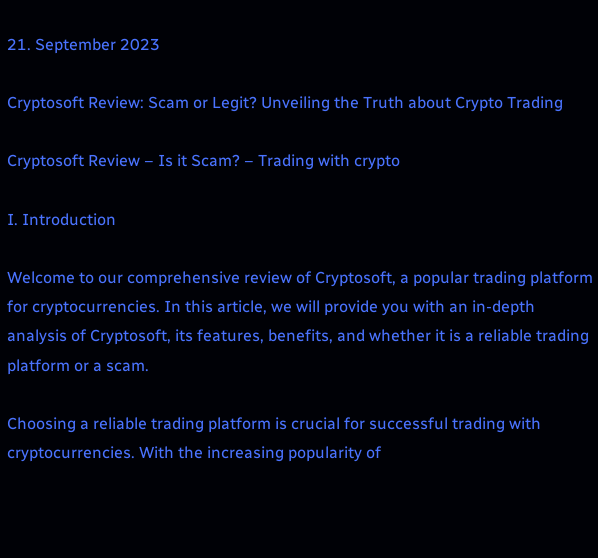21. September 2023

Cryptosoft Review: Scam or Legit? Unveiling the Truth about Crypto Trading

Cryptosoft Review – Is it Scam? – Trading with crypto

I. Introduction

Welcome to our comprehensive review of Cryptosoft, a popular trading platform for cryptocurrencies. In this article, we will provide you with an in-depth analysis of Cryptosoft, its features, benefits, and whether it is a reliable trading platform or a scam.

Choosing a reliable trading platform is crucial for successful trading with cryptocurrencies. With the increasing popularity of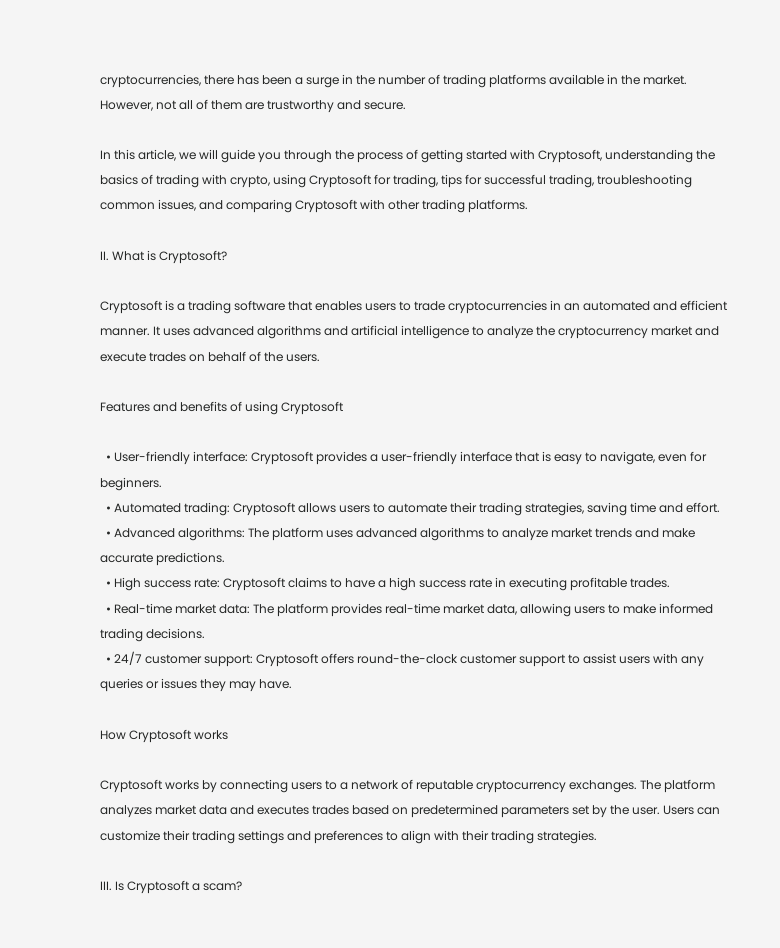cryptocurrencies, there has been a surge in the number of trading platforms available in the market. However, not all of them are trustworthy and secure.

In this article, we will guide you through the process of getting started with Cryptosoft, understanding the basics of trading with crypto, using Cryptosoft for trading, tips for successful trading, troubleshooting common issues, and comparing Cryptosoft with other trading platforms.

II. What is Cryptosoft?

Cryptosoft is a trading software that enables users to trade cryptocurrencies in an automated and efficient manner. It uses advanced algorithms and artificial intelligence to analyze the cryptocurrency market and execute trades on behalf of the users.

Features and benefits of using Cryptosoft

  • User-friendly interface: Cryptosoft provides a user-friendly interface that is easy to navigate, even for beginners.
  • Automated trading: Cryptosoft allows users to automate their trading strategies, saving time and effort.
  • Advanced algorithms: The platform uses advanced algorithms to analyze market trends and make accurate predictions.
  • High success rate: Cryptosoft claims to have a high success rate in executing profitable trades.
  • Real-time market data: The platform provides real-time market data, allowing users to make informed trading decisions.
  • 24/7 customer support: Cryptosoft offers round-the-clock customer support to assist users with any queries or issues they may have.

How Cryptosoft works

Cryptosoft works by connecting users to a network of reputable cryptocurrency exchanges. The platform analyzes market data and executes trades based on predetermined parameters set by the user. Users can customize their trading settings and preferences to align with their trading strategies.

III. Is Cryptosoft a scam?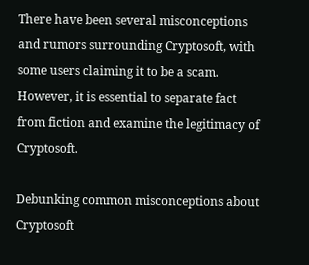There have been several misconceptions and rumors surrounding Cryptosoft, with some users claiming it to be a scam. However, it is essential to separate fact from fiction and examine the legitimacy of Cryptosoft.

Debunking common misconceptions about Cryptosoft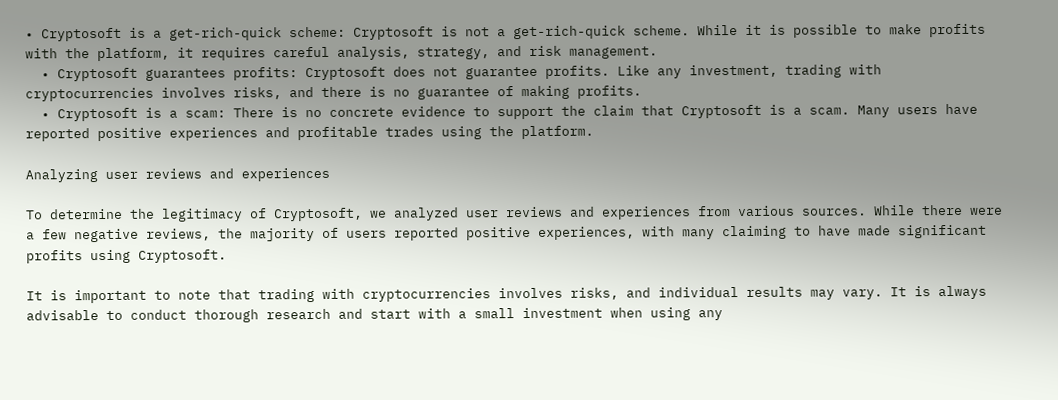• Cryptosoft is a get-rich-quick scheme: Cryptosoft is not a get-rich-quick scheme. While it is possible to make profits with the platform, it requires careful analysis, strategy, and risk management.
  • Cryptosoft guarantees profits: Cryptosoft does not guarantee profits. Like any investment, trading with cryptocurrencies involves risks, and there is no guarantee of making profits.
  • Cryptosoft is a scam: There is no concrete evidence to support the claim that Cryptosoft is a scam. Many users have reported positive experiences and profitable trades using the platform.

Analyzing user reviews and experiences

To determine the legitimacy of Cryptosoft, we analyzed user reviews and experiences from various sources. While there were a few negative reviews, the majority of users reported positive experiences, with many claiming to have made significant profits using Cryptosoft.

It is important to note that trading with cryptocurrencies involves risks, and individual results may vary. It is always advisable to conduct thorough research and start with a small investment when using any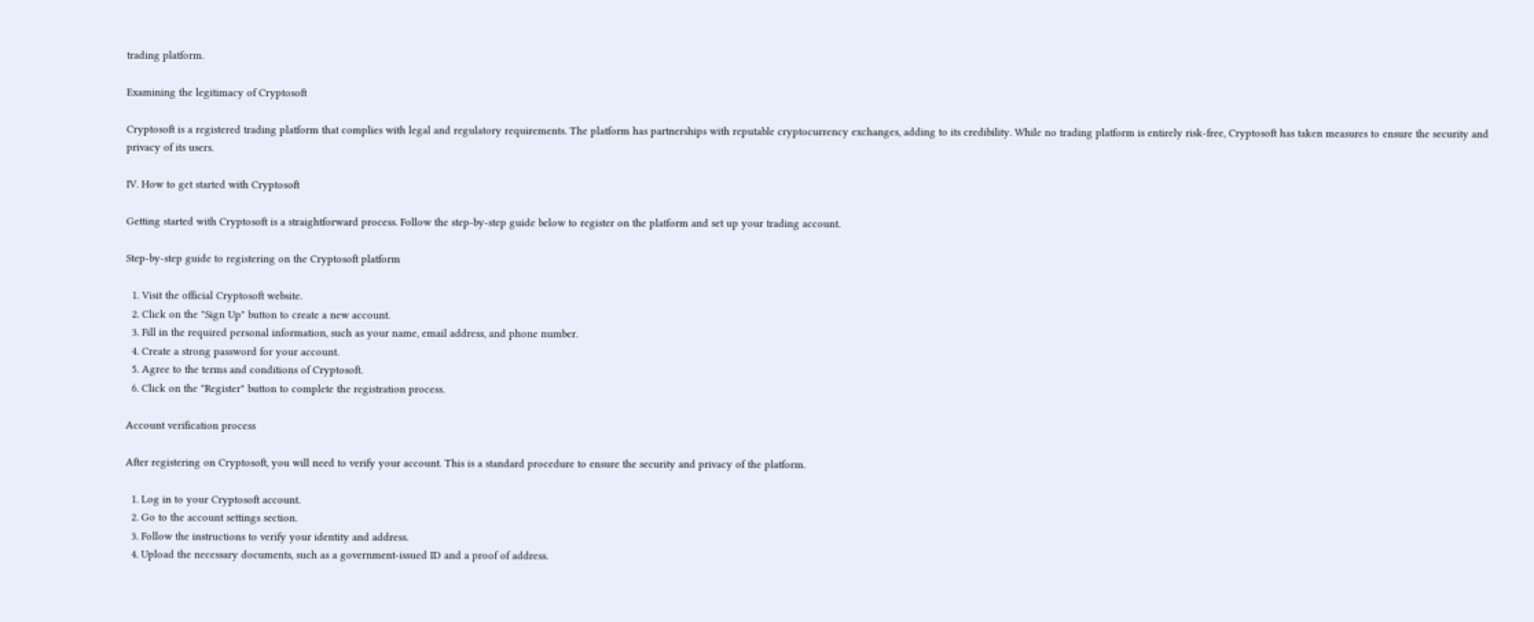trading platform.

Examining the legitimacy of Cryptosoft

Cryptosoft is a registered trading platform that complies with legal and regulatory requirements. The platform has partnerships with reputable cryptocurrency exchanges, adding to its credibility. While no trading platform is entirely risk-free, Cryptosoft has taken measures to ensure the security and privacy of its users.

IV. How to get started with Cryptosoft

Getting started with Cryptosoft is a straightforward process. Follow the step-by-step guide below to register on the platform and set up your trading account.

Step-by-step guide to registering on the Cryptosoft platform

  1. Visit the official Cryptosoft website.
  2. Click on the "Sign Up" button to create a new account.
  3. Fill in the required personal information, such as your name, email address, and phone number.
  4. Create a strong password for your account.
  5. Agree to the terms and conditions of Cryptosoft.
  6. Click on the "Register" button to complete the registration process.

Account verification process

After registering on Cryptosoft, you will need to verify your account. This is a standard procedure to ensure the security and privacy of the platform.

  1. Log in to your Cryptosoft account.
  2. Go to the account settings section.
  3. Follow the instructions to verify your identity and address.
  4. Upload the necessary documents, such as a government-issued ID and a proof of address.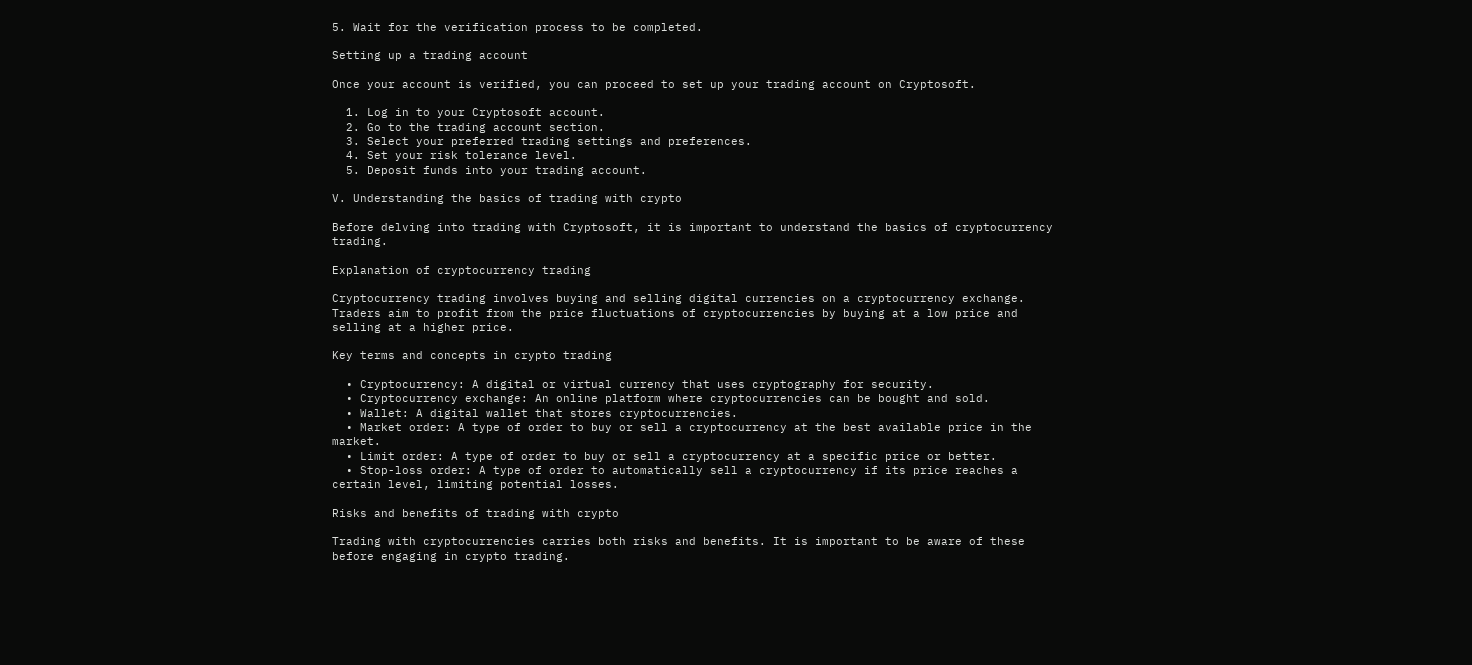5. Wait for the verification process to be completed.

Setting up a trading account

Once your account is verified, you can proceed to set up your trading account on Cryptosoft.

  1. Log in to your Cryptosoft account.
  2. Go to the trading account section.
  3. Select your preferred trading settings and preferences.
  4. Set your risk tolerance level.
  5. Deposit funds into your trading account.

V. Understanding the basics of trading with crypto

Before delving into trading with Cryptosoft, it is important to understand the basics of cryptocurrency trading.

Explanation of cryptocurrency trading

Cryptocurrency trading involves buying and selling digital currencies on a cryptocurrency exchange. Traders aim to profit from the price fluctuations of cryptocurrencies by buying at a low price and selling at a higher price.

Key terms and concepts in crypto trading

  • Cryptocurrency: A digital or virtual currency that uses cryptography for security.
  • Cryptocurrency exchange: An online platform where cryptocurrencies can be bought and sold.
  • Wallet: A digital wallet that stores cryptocurrencies.
  • Market order: A type of order to buy or sell a cryptocurrency at the best available price in the market.
  • Limit order: A type of order to buy or sell a cryptocurrency at a specific price or better.
  • Stop-loss order: A type of order to automatically sell a cryptocurrency if its price reaches a certain level, limiting potential losses.

Risks and benefits of trading with crypto

Trading with cryptocurrencies carries both risks and benefits. It is important to be aware of these before engaging in crypto trading.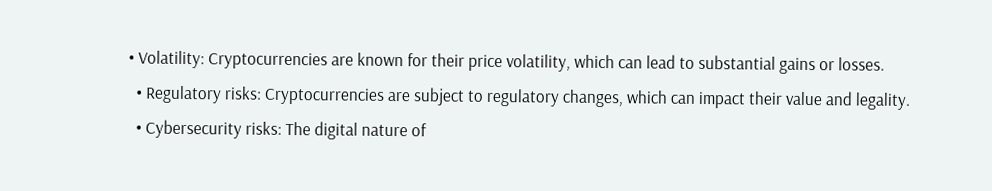• Volatility: Cryptocurrencies are known for their price volatility, which can lead to substantial gains or losses.
  • Regulatory risks: Cryptocurrencies are subject to regulatory changes, which can impact their value and legality.
  • Cybersecurity risks: The digital nature of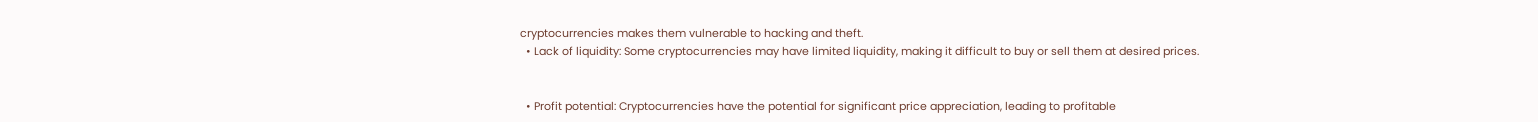cryptocurrencies makes them vulnerable to hacking and theft.
  • Lack of liquidity: Some cryptocurrencies may have limited liquidity, making it difficult to buy or sell them at desired prices.


  • Profit potential: Cryptocurrencies have the potential for significant price appreciation, leading to profitable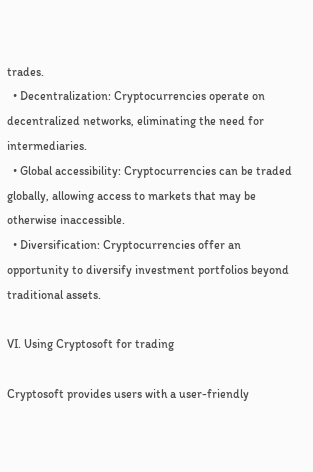trades.
  • Decentralization: Cryptocurrencies operate on decentralized networks, eliminating the need for intermediaries.
  • Global accessibility: Cryptocurrencies can be traded globally, allowing access to markets that may be otherwise inaccessible.
  • Diversification: Cryptocurrencies offer an opportunity to diversify investment portfolios beyond traditional assets.

VI. Using Cryptosoft for trading

Cryptosoft provides users with a user-friendly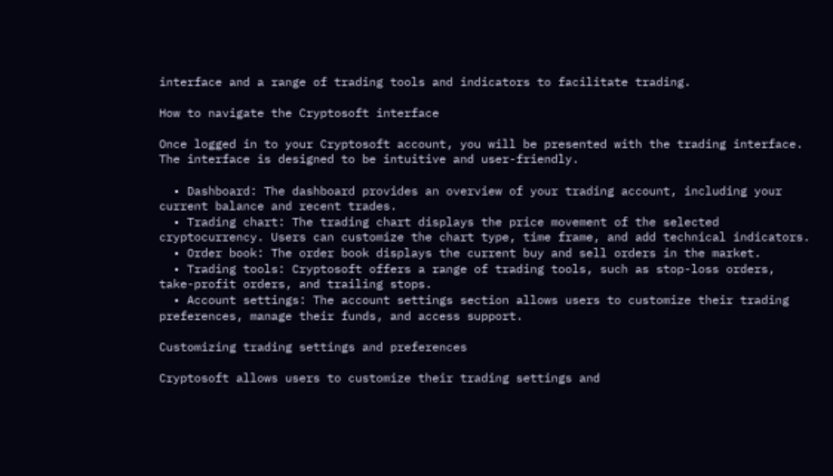interface and a range of trading tools and indicators to facilitate trading.

How to navigate the Cryptosoft interface

Once logged in to your Cryptosoft account, you will be presented with the trading interface. The interface is designed to be intuitive and user-friendly.

  • Dashboard: The dashboard provides an overview of your trading account, including your current balance and recent trades.
  • Trading chart: The trading chart displays the price movement of the selected cryptocurrency. Users can customize the chart type, time frame, and add technical indicators.
  • Order book: The order book displays the current buy and sell orders in the market.
  • Trading tools: Cryptosoft offers a range of trading tools, such as stop-loss orders, take-profit orders, and trailing stops.
  • Account settings: The account settings section allows users to customize their trading preferences, manage their funds, and access support.

Customizing trading settings and preferences

Cryptosoft allows users to customize their trading settings and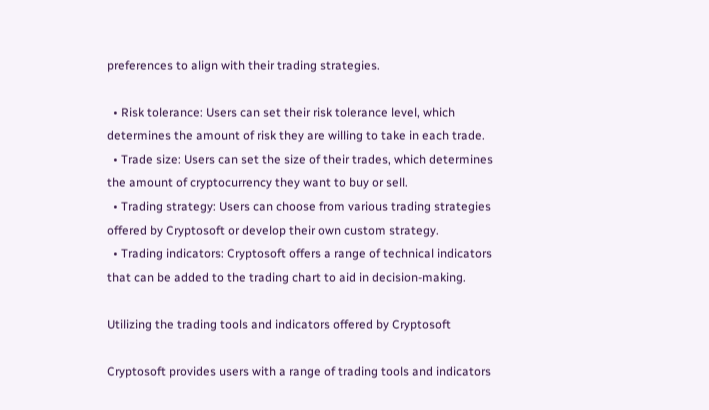preferences to align with their trading strategies.

  • Risk tolerance: Users can set their risk tolerance level, which determines the amount of risk they are willing to take in each trade.
  • Trade size: Users can set the size of their trades, which determines the amount of cryptocurrency they want to buy or sell.
  • Trading strategy: Users can choose from various trading strategies offered by Cryptosoft or develop their own custom strategy.
  • Trading indicators: Cryptosoft offers a range of technical indicators that can be added to the trading chart to aid in decision-making.

Utilizing the trading tools and indicators offered by Cryptosoft

Cryptosoft provides users with a range of trading tools and indicators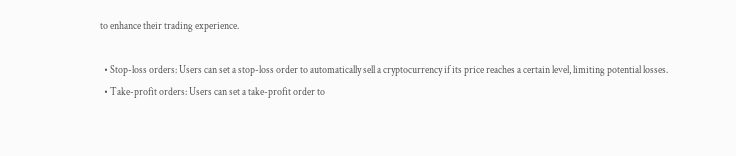to enhance their trading experience.

  • Stop-loss orders: Users can set a stop-loss order to automatically sell a cryptocurrency if its price reaches a certain level, limiting potential losses.
  • Take-profit orders: Users can set a take-profit order to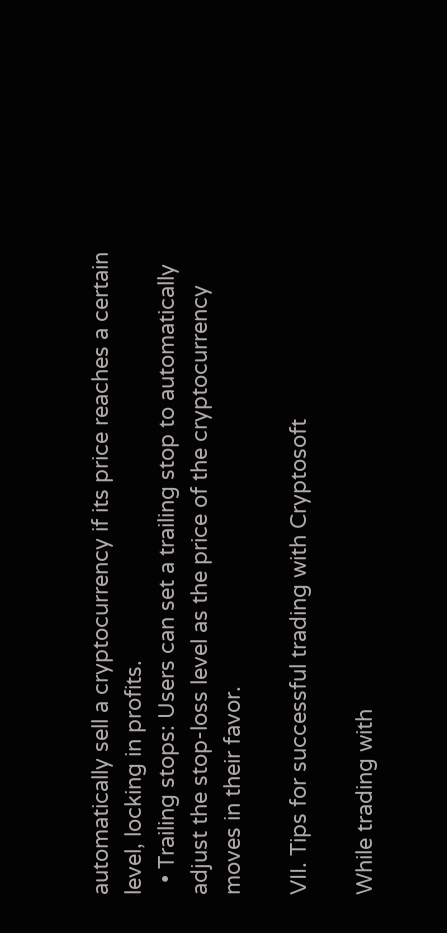automatically sell a cryptocurrency if its price reaches a certain level, locking in profits.
  • Trailing stops: Users can set a trailing stop to automatically adjust the stop-loss level as the price of the cryptocurrency moves in their favor.

VII. Tips for successful trading with Cryptosoft

While trading with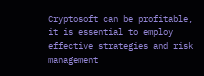Cryptosoft can be profitable, it is essential to employ effective strategies and risk management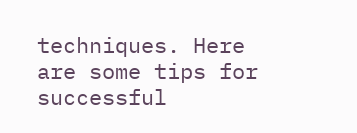techniques. Here are some tips for successful